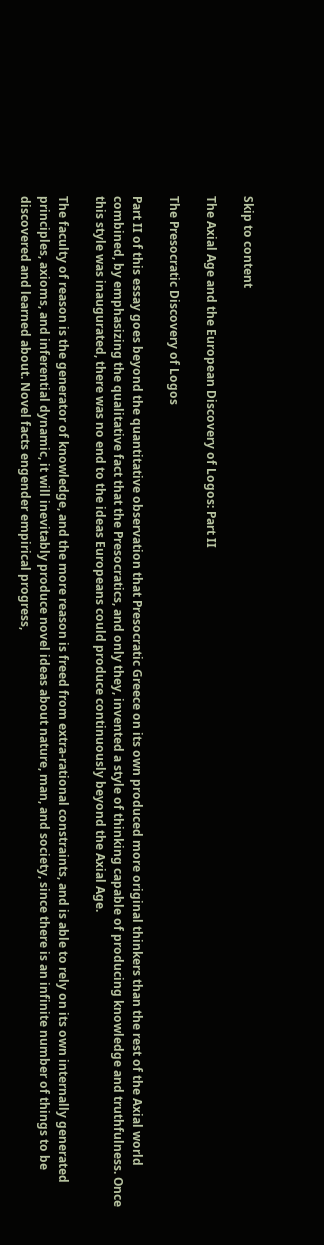Skip to content

The Axial Age and the European Discovery of Logos: Part II

The Presocratic Discovery of Logos

Part II of this essay goes beyond the quantitative observation that Presocratic Greece on its own produced more original thinkers than the rest of the Axial world combined, by emphasizing the qualitative fact that the Presocratics, and only they, invented a style of thinking capable of producing knowledge and truthfulness. Once this style was inaugurated, there was no end to the ideas Europeans could produce continuously beyond the Axial Age.

The faculty of reason is the generator of knowledge, and the more reason is freed from extra-rational constraints, and is able to rely on its own internally generated principles, axioms, and inferential dynamic, it will inevitably produce novel ideas about nature, man, and society, since there is an infinite number of things to be discovered and learned about. Novel facts engender empirical progress,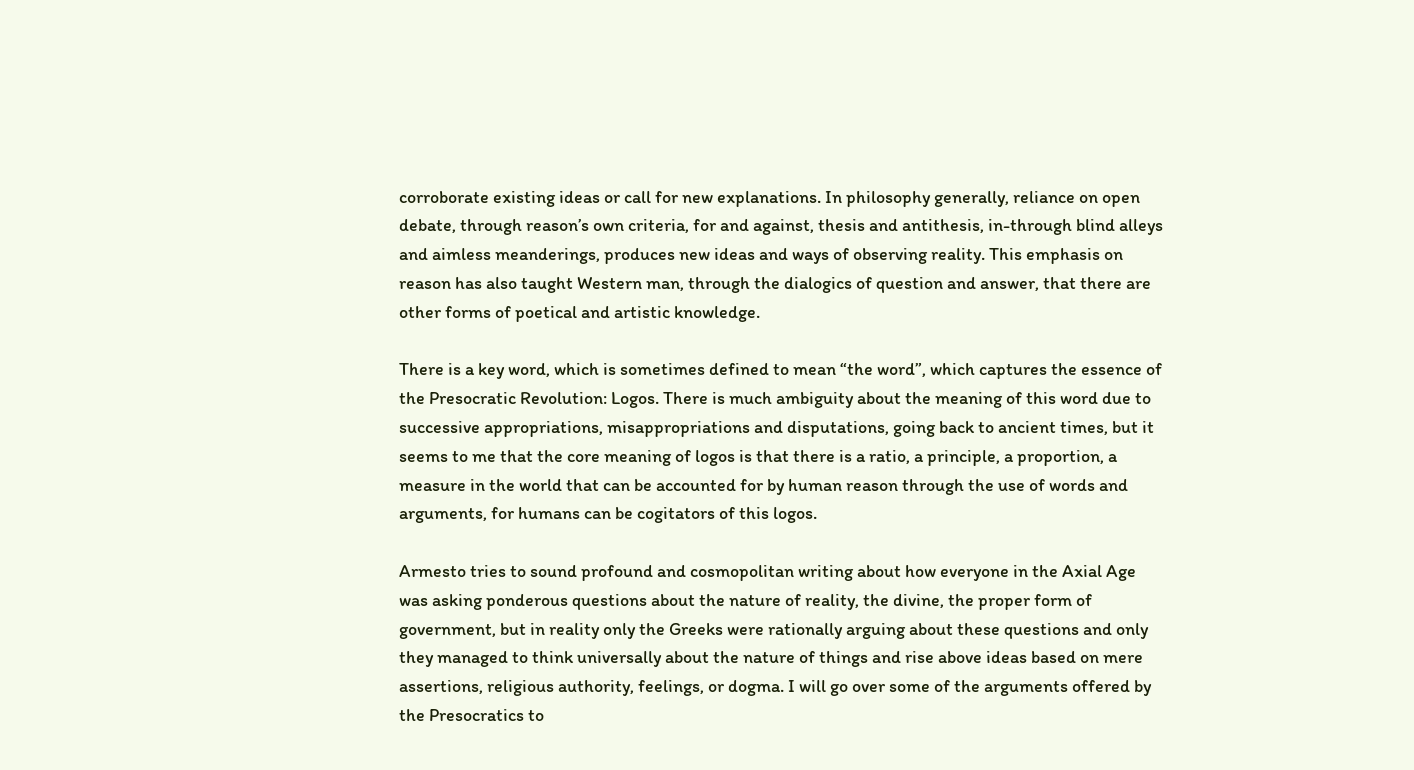corroborate existing ideas or call for new explanations. In philosophy generally, reliance on open debate, through reason’s own criteria, for and against, thesis and antithesis, in-through blind alleys and aimless meanderings, produces new ideas and ways of observing reality. This emphasis on reason has also taught Western man, through the dialogics of question and answer, that there are other forms of poetical and artistic knowledge.

There is a key word, which is sometimes defined to mean “the word”, which captures the essence of the Presocratic Revolution: Logos. There is much ambiguity about the meaning of this word due to successive appropriations, misappropriations and disputations, going back to ancient times, but it seems to me that the core meaning of logos is that there is a ratio, a principle, a proportion, a measure in the world that can be accounted for by human reason through the use of words and arguments, for humans can be cogitators of this logos.

Armesto tries to sound profound and cosmopolitan writing about how everyone in the Axial Age was asking ponderous questions about the nature of reality, the divine, the proper form of government, but in reality only the Greeks were rationally arguing about these questions and only they managed to think universally about the nature of things and rise above ideas based on mere assertions, religious authority, feelings, or dogma. I will go over some of the arguments offered by the Presocratics to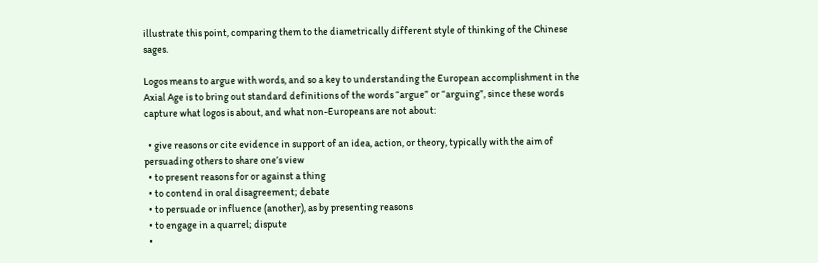illustrate this point, comparing them to the diametrically different style of thinking of the Chinese sages.

Logos means to argue with words, and so a key to understanding the European accomplishment in the Axial Age is to bring out standard definitions of the words “argue” or “arguing”, since these words capture what logos is about, and what non-Europeans are not about:

  • give reasons or cite evidence in support of an idea, action, or theory, typically with the aim of persuading others to share one’s view
  • to present reasons for or against a thing
  • to contend in oral disagreement; debate
  • to persuade or influence (another), as by presenting reasons
  • to engage in a quarrel; dispute
  •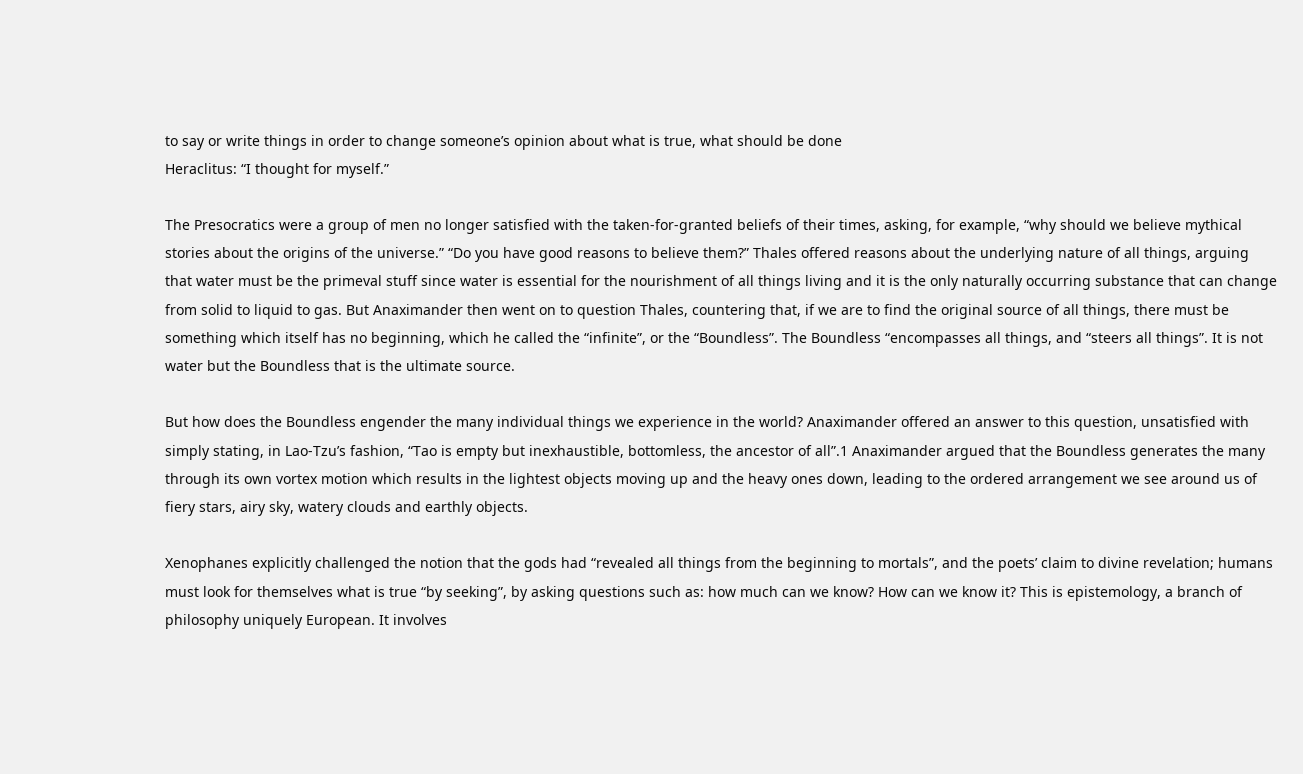to say or write things in order to change someone’s opinion about what is true, what should be done
Heraclitus: “I thought for myself.”

The Presocratics were a group of men no longer satisfied with the taken-for-granted beliefs of their times, asking, for example, “why should we believe mythical stories about the origins of the universe.” “Do you have good reasons to believe them?” Thales offered reasons about the underlying nature of all things, arguing that water must be the primeval stuff since water is essential for the nourishment of all things living and it is the only naturally occurring substance that can change from solid to liquid to gas. But Anaximander then went on to question Thales, countering that, if we are to find the original source of all things, there must be something which itself has no beginning, which he called the “infinite”, or the “Boundless”. The Boundless “encompasses all things, and “steers all things”. It is not water but the Boundless that is the ultimate source.

But how does the Boundless engender the many individual things we experience in the world? Anaximander offered an answer to this question, unsatisfied with simply stating, in Lao-Tzu’s fashion, “Tao is empty but inexhaustible, bottomless, the ancestor of all”.1 Anaximander argued that the Boundless generates the many through its own vortex motion which results in the lightest objects moving up and the heavy ones down, leading to the ordered arrangement we see around us of fiery stars, airy sky, watery clouds and earthly objects.

Xenophanes explicitly challenged the notion that the gods had “revealed all things from the beginning to mortals”, and the poets’ claim to divine revelation; humans must look for themselves what is true “by seeking”, by asking questions such as: how much can we know? How can we know it? This is epistemology, a branch of philosophy uniquely European. It involves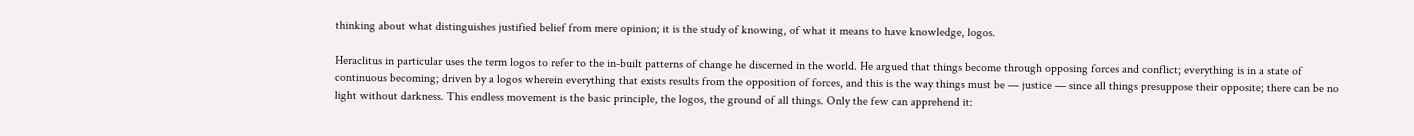thinking about what distinguishes justified belief from mere opinion; it is the study of knowing, of what it means to have knowledge, logos.

Heraclitus in particular uses the term logos to refer to the in-built patterns of change he discerned in the world. He argued that things become through opposing forces and conflict; everything is in a state of continuous becoming; driven by a logos wherein everything that exists results from the opposition of forces, and this is the way things must be — justice — since all things presuppose their opposite; there can be no light without darkness. This endless movement is the basic principle, the logos, the ground of all things. Only the few can apprehend it: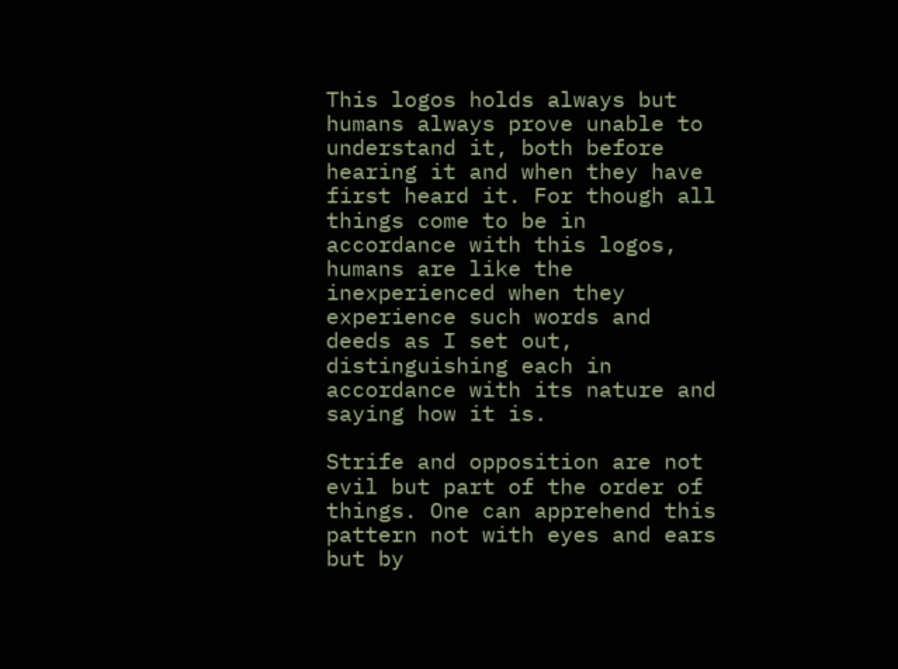This logos holds always but humans always prove unable to understand it, both before hearing it and when they have first heard it. For though all things come to be in accordance with this logos, humans are like the inexperienced when they experience such words and deeds as I set out, distinguishing each in accordance with its nature and saying how it is.

Strife and opposition are not evil but part of the order of things. One can apprehend this pattern not with eyes and ears but by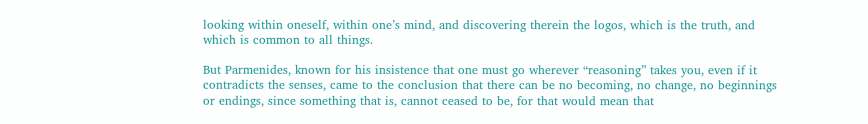looking within oneself, within one’s mind, and discovering therein the logos, which is the truth, and which is common to all things.

But Parmenides, known for his insistence that one must go wherever “reasoning” takes you, even if it contradicts the senses, came to the conclusion that there can be no becoming, no change, no beginnings or endings, since something that is, cannot ceased to be, for that would mean that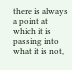there is always a point at which it is passing into what it is not,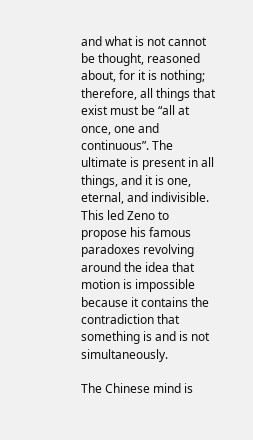and what is not cannot be thought, reasoned about, for it is nothing; therefore, all things that exist must be “all at once, one and continuous”. The ultimate is present in all things, and it is one, eternal, and indivisible. This led Zeno to propose his famous paradoxes revolving around the idea that motion is impossible because it contains the contradiction that something is and is not simultaneously.

The Chinese mind is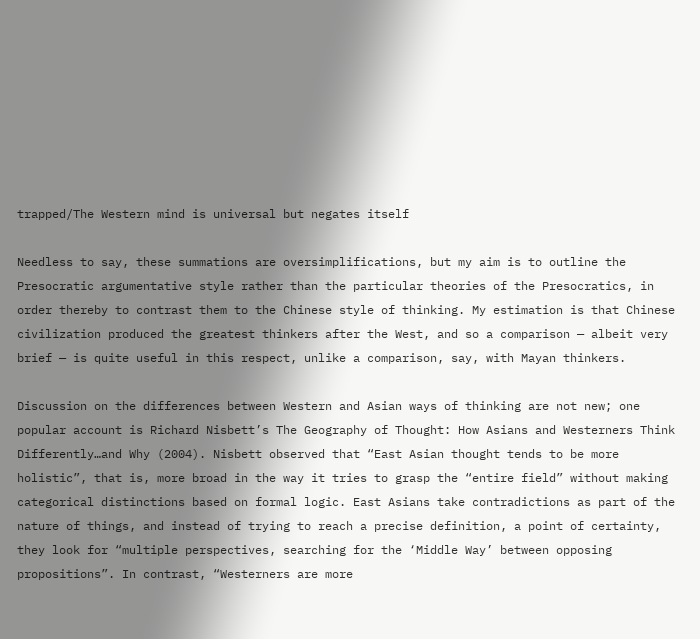trapped/The Western mind is universal but negates itself

Needless to say, these summations are oversimplifications, but my aim is to outline the Presocratic argumentative style rather than the particular theories of the Presocratics, in order thereby to contrast them to the Chinese style of thinking. My estimation is that Chinese civilization produced the greatest thinkers after the West, and so a comparison — albeit very brief — is quite useful in this respect, unlike a comparison, say, with Mayan thinkers.

Discussion on the differences between Western and Asian ways of thinking are not new; one popular account is Richard Nisbett’s The Geography of Thought: How Asians and Westerners Think Differently…and Why (2004). Nisbett observed that “East Asian thought tends to be more holistic”, that is, more broad in the way it tries to grasp the “entire field” without making categorical distinctions based on formal logic. East Asians take contradictions as part of the nature of things, and instead of trying to reach a precise definition, a point of certainty, they look for “multiple perspectives, searching for the ‘Middle Way’ between opposing propositions”. In contrast, “Westerners are more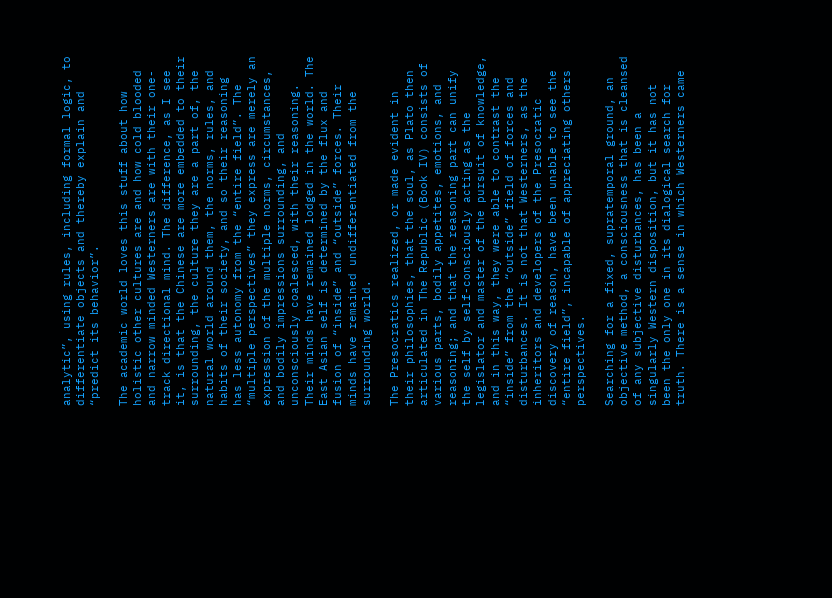analytic”, using rules, including formal logic, to differentiate objects and thereby explain and “predict its behavior”.

The academic world loves this stuff about how holistic other cultures are and how cold blooded and narrow minded Westerners are with their one-track directional mind. The difference, as I see it, is that the Chinese are more embedded to their surrounding, the culture they are a part of, the natural world around them, the norms, rules, and habits of their society, and so their reasoning has less autonomy from the “entire field”. The “multiple perspectives” they express are merely an expression of the multiple norms, circumstances, and bodily impressions surrounding, and unconsciously coalesced, with their reasoning. Their minds have remained lodged in the world. The East Asian self is determined by the flux and fusion of “inside” and “outside” forces. Their minds have remained undifferentiated from the surrounding world.

The Presocratics realized, or made evident in their philosophies, that the soul, as Plato then articulated in The Republic (Book IV) consists of various parts, bodily appetites, emotions, and reasoning; and that the reasoning part can unify the self by self-consciously acting as the legislator and master of the pursuit of knowledge, and in this way, they were able to contrast the “inside” from the “outside” field of forces and disturbances. It is not that Westerners, as the inheritors and developers of the Presocratic discovery of reason, have been unable to see the “entire field”, incapable of appreciating others perspectives.

Searching for a fixed, supratemporal ground, an objective method, a consciousness that is cleansed of any subjective disturbances, has been a singularly Western disposition, but it has not been the only one in its dialogical search for truth. There is a sense in which Westerners came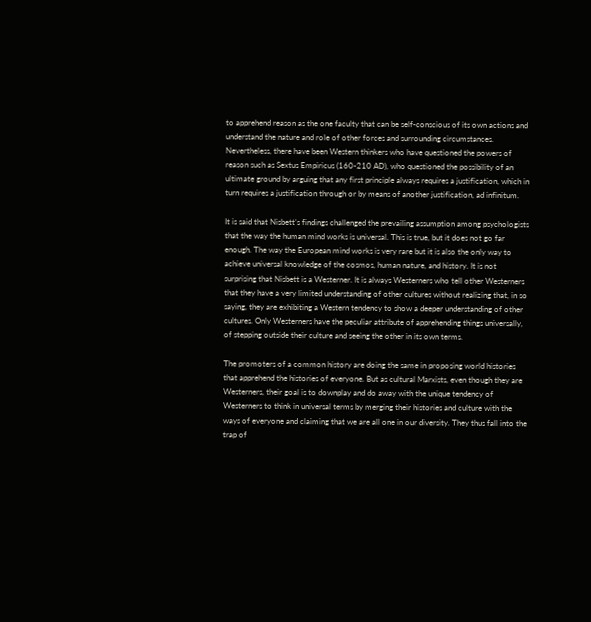to apprehend reason as the one faculty that can be self-conscious of its own actions and understand the nature and role of other forces and surrounding circumstances. Nevertheless, there have been Western thinkers who have questioned the powers of reason such as Sextus Empiricus (160-210 AD), who questioned the possibility of an ultimate ground by arguing that any first principle always requires a justification, which in turn requires a justification through or by means of another justification, ad infinitum.

It is said that Nisbett’s findings challenged the prevailing assumption among psychologists that the way the human mind works is universal. This is true, but it does not go far enough. The way the European mind works is very rare but it is also the only way to achieve universal knowledge of the cosmos, human nature, and history. It is not surprising that Nisbett is a Westerner. It is always Westerners who tell other Westerners that they have a very limited understanding of other cultures without realizing that, in so saying, they are exhibiting a Western tendency to show a deeper understanding of other cultures. Only Westerners have the peculiar attribute of apprehending things universally, of stepping outside their culture and seeing the other in its own terms.

The promoters of a common history are doing the same in proposing world histories that apprehend the histories of everyone. But as cultural Marxists, even though they are Westerners, their goal is to downplay and do away with the unique tendency of Westerners to think in universal terms by merging their histories and culture with the ways of everyone and claiming that we are all one in our diversity. They thus fall into the trap of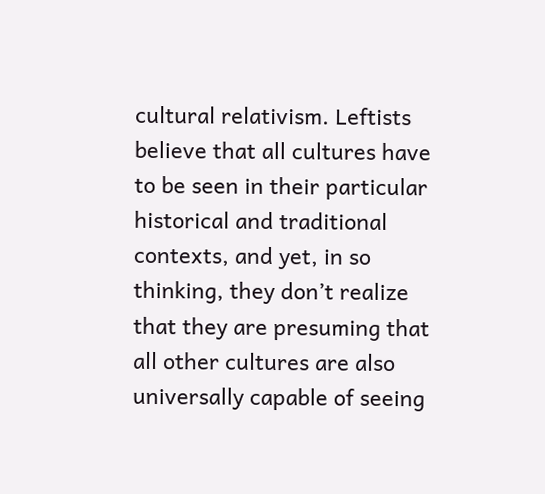cultural relativism. Leftists believe that all cultures have to be seen in their particular historical and traditional contexts, and yet, in so thinking, they don’t realize that they are presuming that all other cultures are also universally capable of seeing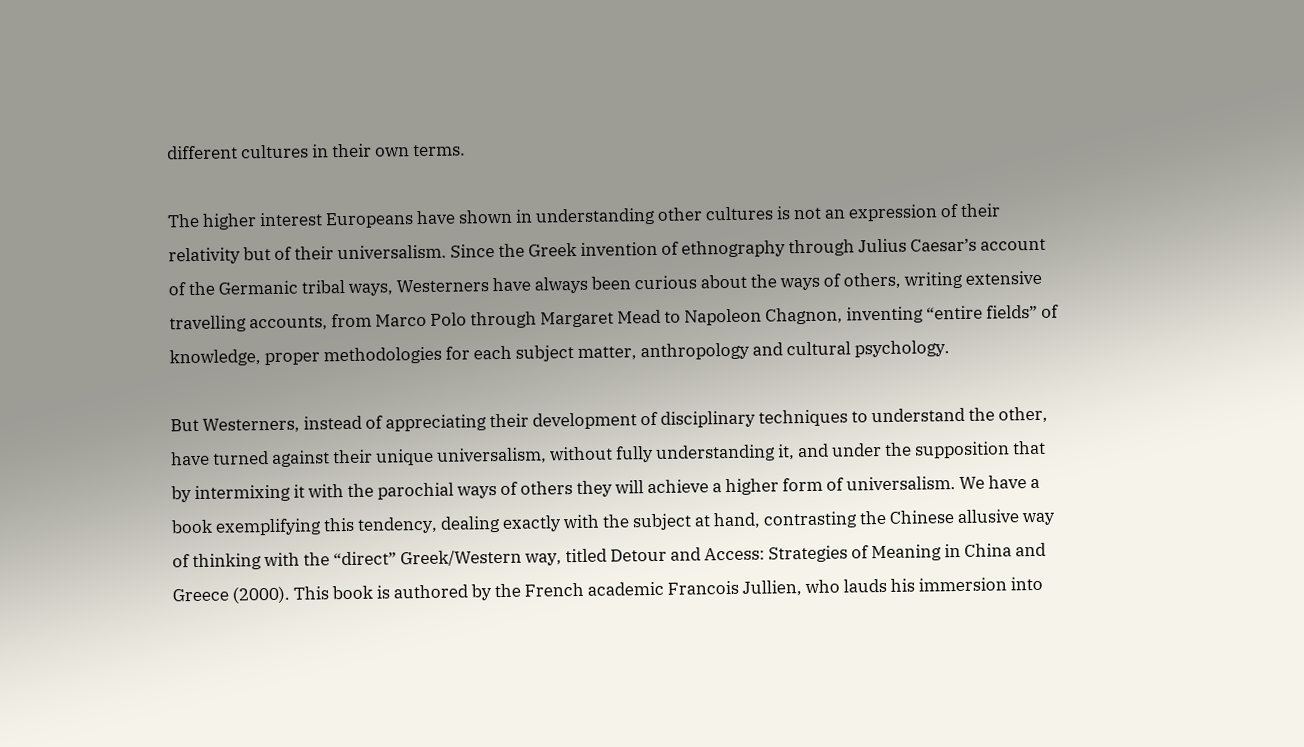different cultures in their own terms.

The higher interest Europeans have shown in understanding other cultures is not an expression of their relativity but of their universalism. Since the Greek invention of ethnography through Julius Caesar’s account of the Germanic tribal ways, Westerners have always been curious about the ways of others, writing extensive travelling accounts, from Marco Polo through Margaret Mead to Napoleon Chagnon, inventing “entire fields” of knowledge, proper methodologies for each subject matter, anthropology and cultural psychology.

But Westerners, instead of appreciating their development of disciplinary techniques to understand the other, have turned against their unique universalism, without fully understanding it, and under the supposition that by intermixing it with the parochial ways of others they will achieve a higher form of universalism. We have a book exemplifying this tendency, dealing exactly with the subject at hand, contrasting the Chinese allusive way of thinking with the “direct” Greek/Western way, titled Detour and Access: Strategies of Meaning in China and Greece (2000). This book is authored by the French academic Francois Jullien, who lauds his immersion into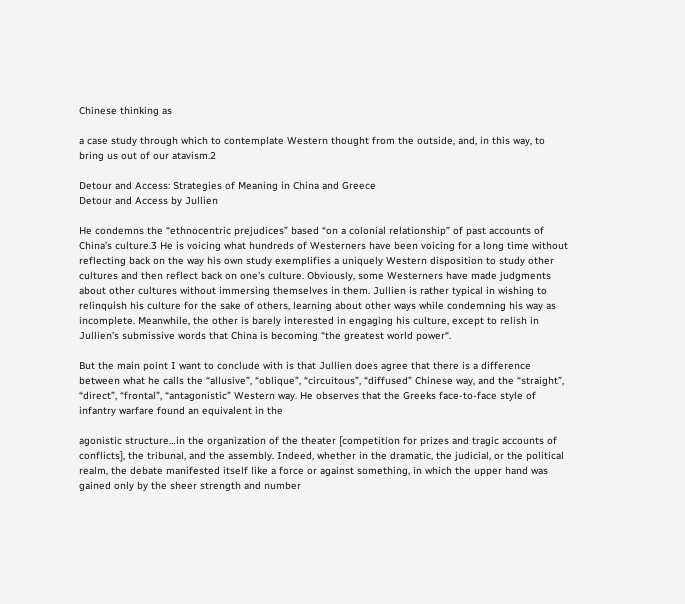Chinese thinking as

a case study through which to contemplate Western thought from the outside, and, in this way, to bring us out of our atavism.2

Detour and Access: Strategies of Meaning in China and Greece
Detour and Access by Jullien

He condemns the “ethnocentric prejudices” based “on a colonial relationship” of past accounts of China’s culture.3 He is voicing what hundreds of Westerners have been voicing for a long time without reflecting back on the way his own study exemplifies a uniquely Western disposition to study other cultures and then reflect back on one’s culture. Obviously, some Westerners have made judgments about other cultures without immersing themselves in them. Jullien is rather typical in wishing to relinquish his culture for the sake of others, learning about other ways while condemning his way as incomplete. Meanwhile, the other is barely interested in engaging his culture, except to relish in Jullien’s submissive words that China is becoming “the greatest world power“.

But the main point I want to conclude with is that Jullien does agree that there is a difference between what he calls the “allusive”, “oblique”, “circuitous”, “diffused” Chinese way, and the “straight”, “direct”, “frontal”, “antagonistic” Western way. He observes that the Greeks face-to-face style of infantry warfare found an equivalent in the

agonistic structure…in the organization of the theater [competition for prizes and tragic accounts of conflicts], the tribunal, and the assembly. Indeed, whether in the dramatic, the judicial, or the political realm, the debate manifested itself like a force or against something, in which the upper hand was gained only by the sheer strength and number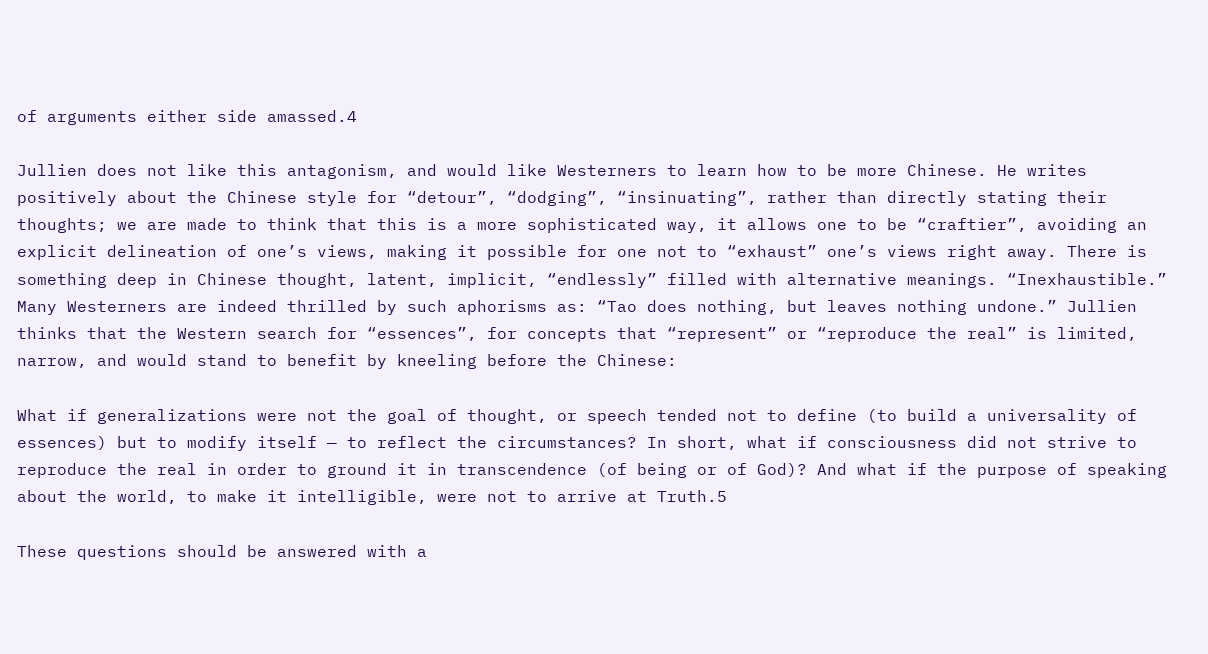of arguments either side amassed.4

Jullien does not like this antagonism, and would like Westerners to learn how to be more Chinese. He writes positively about the Chinese style for “detour”, “dodging”, “insinuating”, rather than directly stating their thoughts; we are made to think that this is a more sophisticated way, it allows one to be “craftier”, avoiding an explicit delineation of one’s views, making it possible for one not to “exhaust” one’s views right away. There is something deep in Chinese thought, latent, implicit, “endlessly” filled with alternative meanings. “Inexhaustible.” Many Westerners are indeed thrilled by such aphorisms as: “Tao does nothing, but leaves nothing undone.” Jullien thinks that the Western search for “essences”, for concepts that “represent” or “reproduce the real” is limited, narrow, and would stand to benefit by kneeling before the Chinese:

What if generalizations were not the goal of thought, or speech tended not to define (to build a universality of essences) but to modify itself — to reflect the circumstances? In short, what if consciousness did not strive to reproduce the real in order to ground it in transcendence (of being or of God)? And what if the purpose of speaking about the world, to make it intelligible, were not to arrive at Truth.5

These questions should be answered with a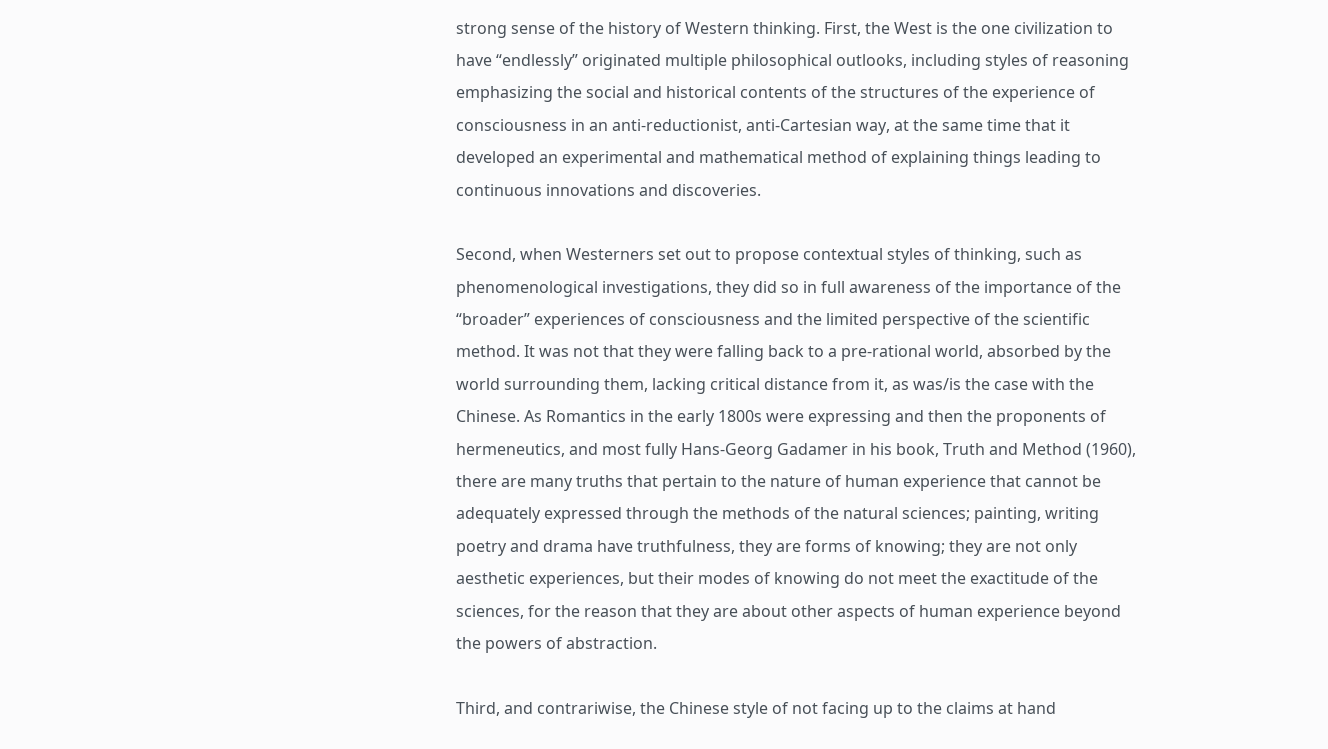strong sense of the history of Western thinking. First, the West is the one civilization to have “endlessly” originated multiple philosophical outlooks, including styles of reasoning emphasizing the social and historical contents of the structures of the experience of consciousness in an anti-reductionist, anti-Cartesian way, at the same time that it developed an experimental and mathematical method of explaining things leading to continuous innovations and discoveries.

Second, when Westerners set out to propose contextual styles of thinking, such as phenomenological investigations, they did so in full awareness of the importance of the “broader” experiences of consciousness and the limited perspective of the scientific method. It was not that they were falling back to a pre-rational world, absorbed by the world surrounding them, lacking critical distance from it, as was/is the case with the Chinese. As Romantics in the early 1800s were expressing and then the proponents of hermeneutics, and most fully Hans-Georg Gadamer in his book, Truth and Method (1960), there are many truths that pertain to the nature of human experience that cannot be adequately expressed through the methods of the natural sciences; painting, writing poetry and drama have truthfulness, they are forms of knowing; they are not only aesthetic experiences, but their modes of knowing do not meet the exactitude of the sciences, for the reason that they are about other aspects of human experience beyond the powers of abstraction.

Third, and contrariwise, the Chinese style of not facing up to the claims at hand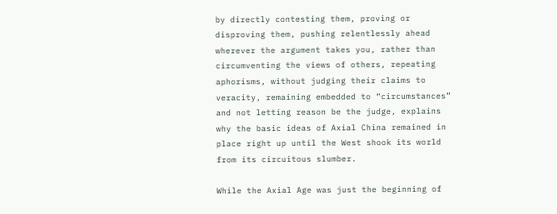by directly contesting them, proving or disproving them, pushing relentlessly ahead wherever the argument takes you, rather than circumventing the views of others, repeating aphorisms, without judging their claims to veracity, remaining embedded to “circumstances” and not letting reason be the judge, explains why the basic ideas of Axial China remained in place right up until the West shook its world from its circuitous slumber.

While the Axial Age was just the beginning of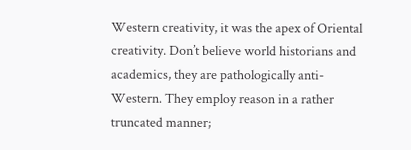Western creativity, it was the apex of Oriental creativity. Don’t believe world historians and academics, they are pathologically anti-Western. They employ reason in a rather truncated manner;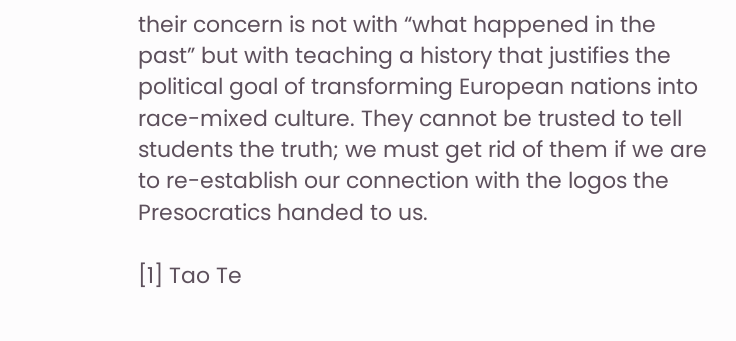their concern is not with “what happened in the past” but with teaching a history that justifies the political goal of transforming European nations into race-mixed culture. They cannot be trusted to tell students the truth; we must get rid of them if we are to re-establish our connection with the logos the Presocratics handed to us.

[1] Tao Te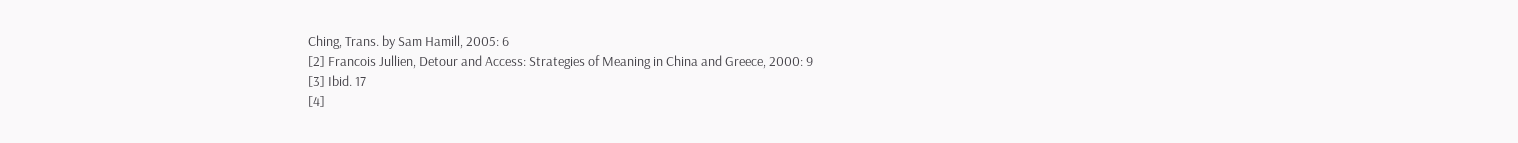Ching, Trans. by Sam Hamill, 2005: 6
[2] Francois Jullien, Detour and Access: Strategies of Meaning in China and Greece, 2000: 9
[3] Ibid. 17
[4]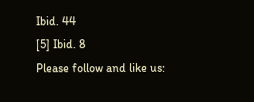Ibid. 44
[5] Ibid. 8
Please follow and like us: